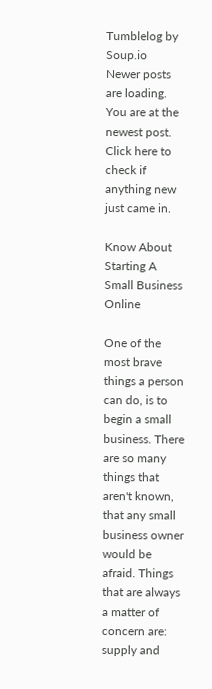Tumblelog by Soup.io
Newer posts are loading.
You are at the newest post.
Click here to check if anything new just came in.

Know About Starting A Small Business Online

One of the most brave things a person can do, is to begin a small business. There are so many things that aren't known, that any small business owner would be afraid. Things that are always a matter of concern are: supply and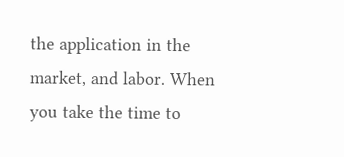the application in the market, and labor. When you take the time to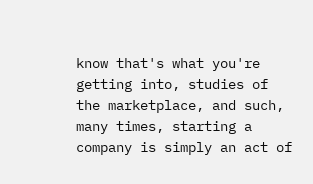know that's what you're getting into, studies of the marketplace, and such, many times, starting a company is simply an act of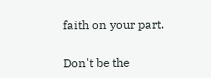faith on your part.

Don't be the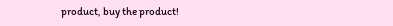product, buy the product!